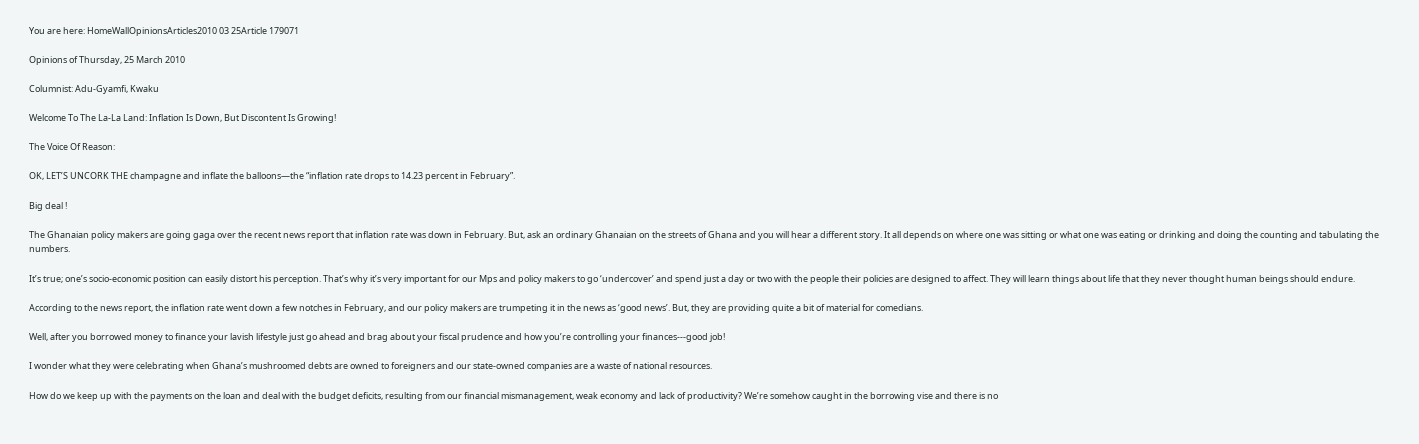You are here: HomeWallOpinionsArticles2010 03 25Article 179071

Opinions of Thursday, 25 March 2010

Columnist: Adu-Gyamfi, Kwaku

Welcome To The La-La Land: Inflation Is Down, But Discontent Is Growing!

The Voice Of Reason:

OK, LET’S UNCORK THE champagne and inflate the balloons—the “inflation rate drops to 14.23 percent in February”.

Big deal !

The Ghanaian policy makers are going gaga over the recent news report that inflation rate was down in February. But, ask an ordinary Ghanaian on the streets of Ghana and you will hear a different story. It all depends on where one was sitting or what one was eating or drinking and doing the counting and tabulating the numbers.

It’s true; one’s socio-economic position can easily distort his perception. That’s why it’s very important for our Mps and policy makers to go ‘undercover’ and spend just a day or two with the people their policies are designed to affect. They will learn things about life that they never thought human beings should endure.

According to the news report, the inflation rate went down a few notches in February, and our policy makers are trumpeting it in the news as ‘good news’. But, they are providing quite a bit of material for comedians.

Well, after you borrowed money to finance your lavish lifestyle just go ahead and brag about your fiscal prudence and how you’re controlling your finances---good job!

I wonder what they were celebrating when Ghana’s mushroomed debts are owned to foreigners and our state-owned companies are a waste of national resources.

How do we keep up with the payments on the loan and deal with the budget deficits, resulting from our financial mismanagement, weak economy and lack of productivity? We’re somehow caught in the borrowing vise and there is no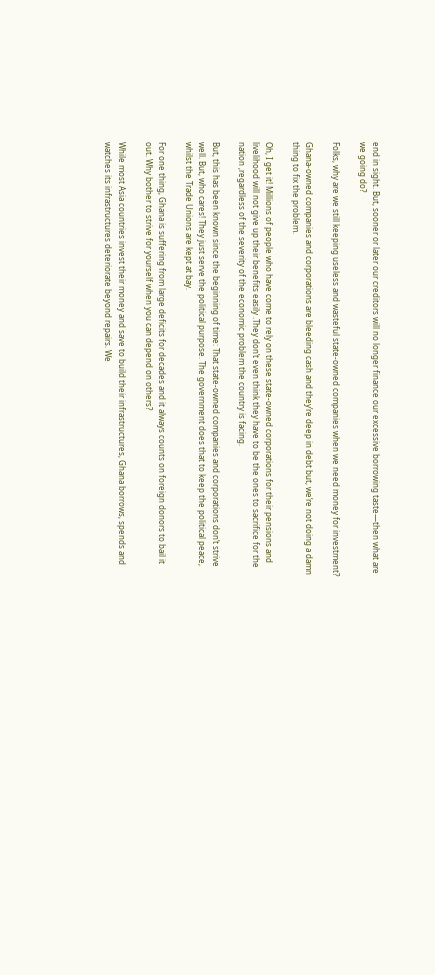end in sight. But, sooner or later our creditors will no longer finance our excessive borrowing taste—then what are we going do?

Folks, why are we still keeping useless and wasteful state-owned companies when we need money for investment?

Ghana-owned companies and corporations are bleeding cash and they’re deep in debt but, we’re not doing a damn thing to fix the problem.

Oh, I get it! Millions of people who have come to rely on these state-owned corporations for their pensions and livelihood will not give up their benefits easily .They don’t even think they have to be the ones to sacrifice for the nation ,regardless of the severity of the economic problem the country is facing.

But, this has been known since the beginning of time: That state-owned companies and corporations don’t strive well. But, who cares! They just serve the political purpose. The government does that to keep the political peace, whilst the Trade Unions are kept at bay.

For one thing, Ghana is suffering from large deficits for decades and it always counts on foreign donors to bail it out. Why bother to strive for yourself when you can depend on others?

While most Asia countries invest their money and save to build their infrastructures, Ghana borrows, spends and watches its infrastructures deteriorate beyond repairs. We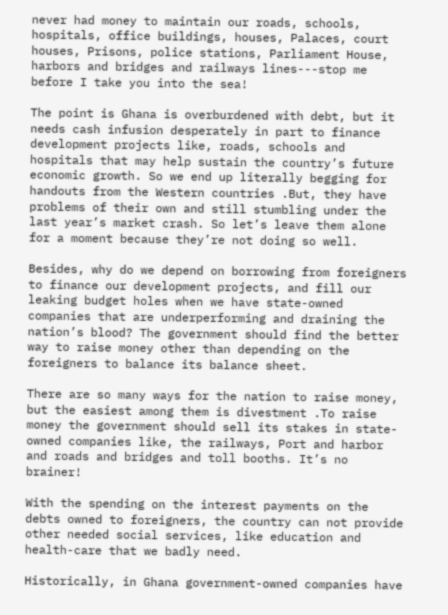never had money to maintain our roads, schools, hospitals, office buildings, houses, Palaces, court houses, Prisons, police stations, Parliament House, harbors and bridges and railways lines---stop me before I take you into the sea!

The point is Ghana is overburdened with debt, but it needs cash infusion desperately in part to finance development projects like, roads, schools and hospitals that may help sustain the country’s future economic growth. So we end up literally begging for handouts from the Western countries .But, they have problems of their own and still stumbling under the last year’s market crash. So let’s leave them alone for a moment because they’re not doing so well.

Besides, why do we depend on borrowing from foreigners to finance our development projects, and fill our leaking budget holes when we have state-owned companies that are underperforming and draining the nation’s blood? The government should find the better way to raise money other than depending on the foreigners to balance its balance sheet.

There are so many ways for the nation to raise money, but the easiest among them is divestment .To raise money the government should sell its stakes in state-owned companies like, the railways, Port and harbor and roads and bridges and toll booths. It’s no brainer!

With the spending on the interest payments on the debts owned to foreigners, the country can not provide other needed social services, like education and health-care that we badly need.

Historically, in Ghana government-owned companies have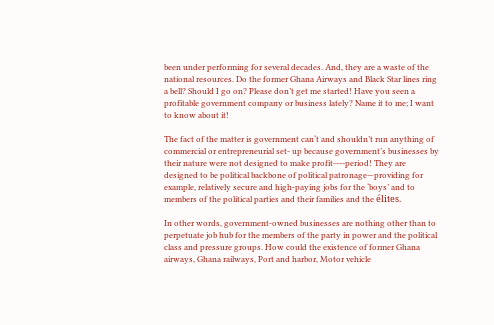been under performing for several decades. And, they are a waste of the national resources. Do the former Ghana Airways and Black Star lines ring a bell? Should I go on? Please don’t get me started! Have you seen a profitable government company or business lately? Name it to me; I want to know about it!

The fact of the matter is government can‘t and shouldn’t run anything of commercial or entrepreneurial set- up because government’s businesses by their nature were not designed to make profit----period! They are designed to be political backbone of political patronage—providing for example, relatively secure and high-paying jobs for the ‘boys’ and to members of the political parties and their families and the élites.

In other words, government-owned businesses are nothing other than to perpetuate job hub for the members of the party in power and the political class and pressure groups. How could the existence of former Ghana airways, Ghana railways, Port and harbor, Motor vehicle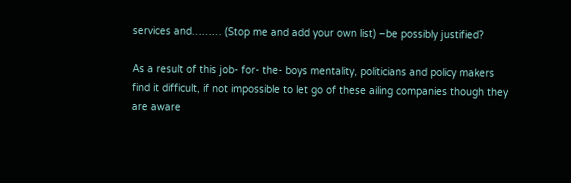services and……… (Stop me and add your own list) –be possibly justified?

As a result of this job- for- the- boys mentality, politicians and policy makers find it difficult, if not impossible to let go of these ailing companies though they are aware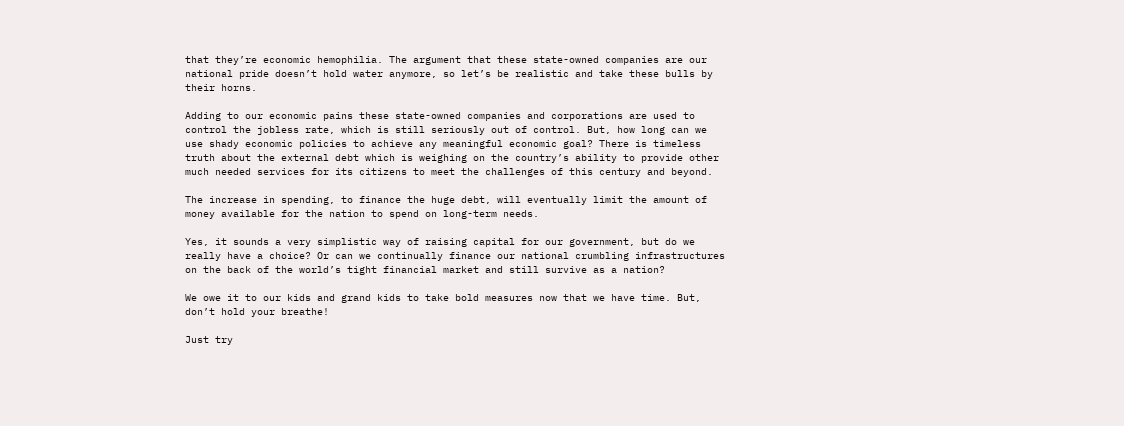that they’re economic hemophilia. The argument that these state-owned companies are our national pride doesn’t hold water anymore, so let’s be realistic and take these bulls by their horns.

Adding to our economic pains these state-owned companies and corporations are used to control the jobless rate, which is still seriously out of control. But, how long can we use shady economic policies to achieve any meaningful economic goal? There is timeless truth about the external debt which is weighing on the country’s ability to provide other much needed services for its citizens to meet the challenges of this century and beyond.

The increase in spending, to finance the huge debt, will eventually limit the amount of money available for the nation to spend on long-term needs.

Yes, it sounds a very simplistic way of raising capital for our government, but do we really have a choice? Or can we continually finance our national crumbling infrastructures on the back of the world’s tight financial market and still survive as a nation?

We owe it to our kids and grand kids to take bold measures now that we have time. But, don’t hold your breathe!

Just try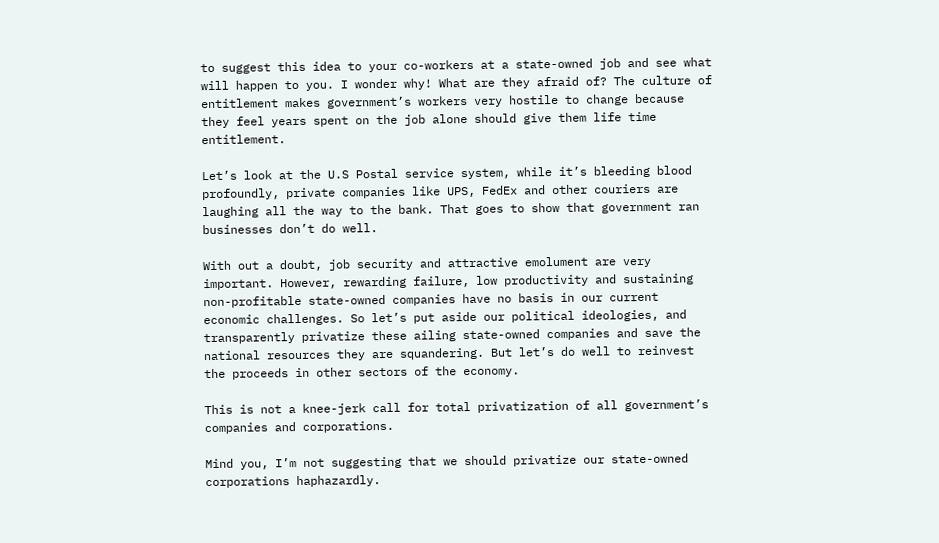to suggest this idea to your co-workers at a state-owned job and see what will happen to you. I wonder why! What are they afraid of? The culture of entitlement makes government’s workers very hostile to change because they feel years spent on the job alone should give them life time entitlement.

Let’s look at the U.S Postal service system, while it’s bleeding blood profoundly, private companies like UPS, FedEx and other couriers are laughing all the way to the bank. That goes to show that government ran businesses don’t do well.

With out a doubt, job security and attractive emolument are very important. However, rewarding failure, low productivity and sustaining non-profitable state-owned companies have no basis in our current economic challenges. So let’s put aside our political ideologies, and transparently privatize these ailing state-owned companies and save the national resources they are squandering. But let’s do well to reinvest the proceeds in other sectors of the economy.

This is not a knee-jerk call for total privatization of all government’s companies and corporations.

Mind you, I’m not suggesting that we should privatize our state-owned corporations haphazardly.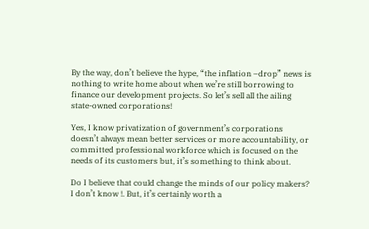By the way, don’t believe the hype, “the inflation –drop” news is nothing to write home about when we’re still borrowing to finance our development projects. So let’s sell all the ailing state-owned corporations!

Yes, I know privatization of government’s corporations doesn’t always mean better services or more accountability, or committed professional workforce which is focused on the needs of its customers but, it’s something to think about.

Do I believe that could change the minds of our policy makers? I don’t know !. But, it’s certainly worth a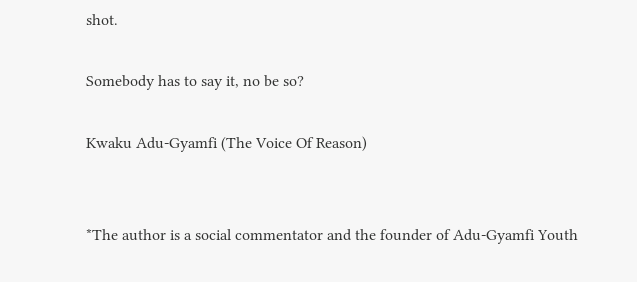shot.

Somebody has to say it, no be so?

Kwaku Adu-Gyamfi (The Voice Of Reason)


*The author is a social commentator and the founder of Adu-Gyamfi Youth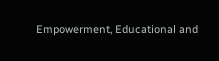Empowerment, Educational and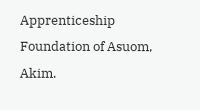Apprenticeship Foundation of Asuom, Akim.